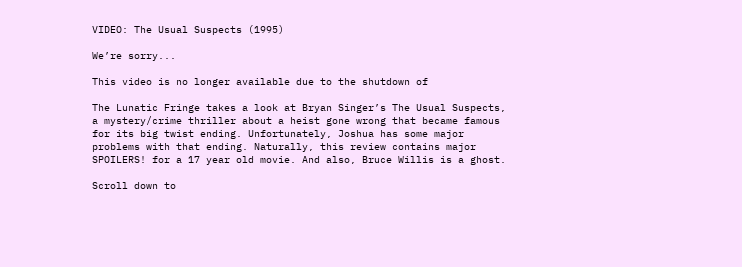VIDEO: The Usual Suspects (1995)

We’re sorry...

This video is no longer available due to the shutdown of

The Lunatic Fringe takes a look at Bryan Singer’s The Usual Suspects, a mystery/crime thriller about a heist gone wrong that became famous for its big twist ending. Unfortunately, Joshua has some major problems with that ending. Naturally, this review contains major SPOILERS! for a 17 year old movie. And also, Bruce Willis is a ghost.

Scroll down to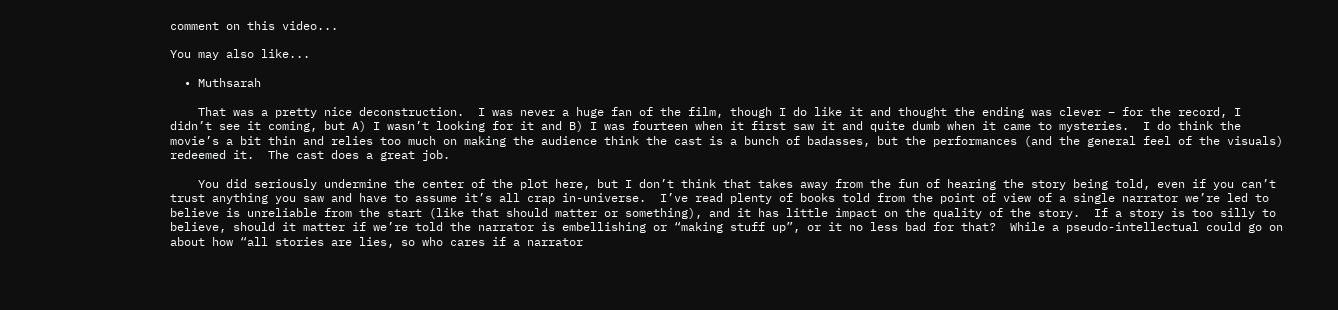comment on this video...

You may also like...

  • Muthsarah

    That was a pretty nice deconstruction.  I was never a huge fan of the film, though I do like it and thought the ending was clever – for the record, I didn’t see it coming, but A) I wasn’t looking for it and B) I was fourteen when it first saw it and quite dumb when it came to mysteries.  I do think the movie’s a bit thin and relies too much on making the audience think the cast is a bunch of badasses, but the performances (and the general feel of the visuals) redeemed it.  The cast does a great job.

    You did seriously undermine the center of the plot here, but I don’t think that takes away from the fun of hearing the story being told, even if you can’t trust anything you saw and have to assume it’s all crap in-universe.  I’ve read plenty of books told from the point of view of a single narrator we’re led to believe is unreliable from the start (like that should matter or something), and it has little impact on the quality of the story.  If a story is too silly to believe, should it matter if we’re told the narrator is embellishing or “making stuff up”, or it no less bad for that?  While a pseudo-intellectual could go on about how “all stories are lies, so who cares if a narrator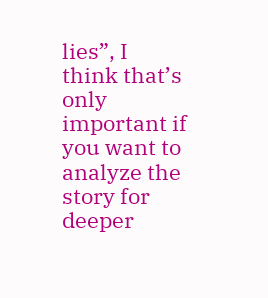lies”, I think that’s only important if you want to analyze the story for deeper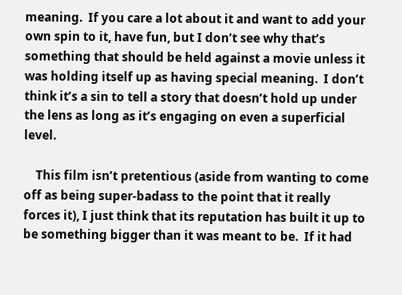meaning.  If you care a lot about it and want to add your own spin to it, have fun, but I don’t see why that’s something that should be held against a movie unless it was holding itself up as having special meaning.  I don’t think it’s a sin to tell a story that doesn’t hold up under the lens as long as it’s engaging on even a superficial level.

    This film isn’t pretentious (aside from wanting to come off as being super-badass to the point that it really forces it), I just think that its reputation has built it up to be something bigger than it was meant to be.  If it had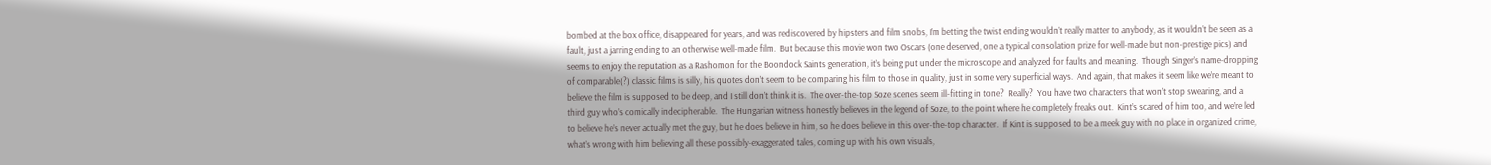bombed at the box office, disappeared for years, and was rediscovered by hipsters and film snobs, I’m betting the twist ending wouldn’t really matter to anybody, as it wouldn’t be seen as a fault, just a jarring ending to an otherwise well-made film.  But because this movie won two Oscars (one deserved, one a typical consolation prize for well-made but non-prestige pics) and seems to enjoy the reputation as a Rashomon for the Boondock Saints generation, it’s being put under the microscope and analyzed for faults and meaning.  Though Singer’s name-dropping of comparable(?) classic films is silly, his quotes don’t seem to be comparing his film to those in quality, just in some very superficial ways.  And again, that makes it seem like we’re meant to believe the film is supposed to be deep, and I still don’t think it is.  The over-the-top Soze scenes seem ill-fitting in tone?  Really?  You have two characters that won’t stop swearing, and a third guy who’s comically indecipherable.  The Hungarian witness honestly believes in the legend of Soze, to the point where he completely freaks out.  Kint’s scared of him too, and we’re led to believe he’s never actually met the guy, but he does believe in him, so he does believe in this over-the-top character.  If Kint is supposed to be a meek guy with no place in organized crime, what’s wrong with him believing all these possibly-exaggerated tales, coming up with his own visuals,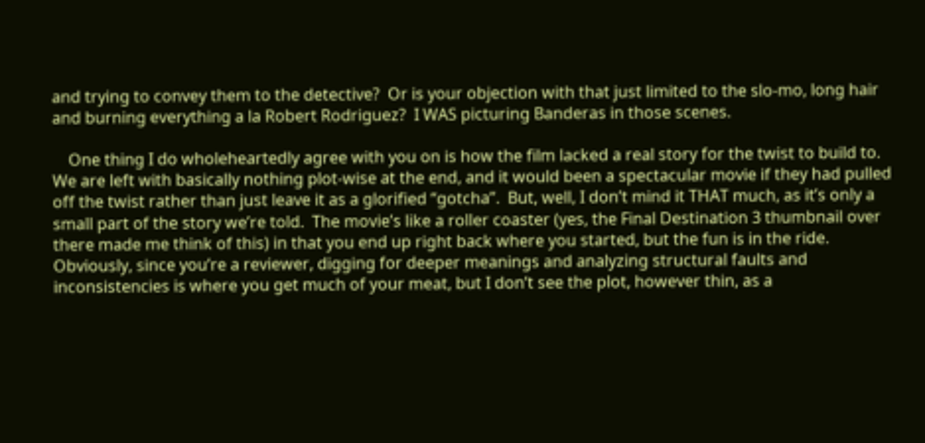and trying to convey them to the detective?  Or is your objection with that just limited to the slo-mo, long hair and burning everything a la Robert Rodriguez?  I WAS picturing Banderas in those scenes.

    One thing I do wholeheartedly agree with you on is how the film lacked a real story for the twist to build to.  We are left with basically nothing plot-wise at the end, and it would been a spectacular movie if they had pulled off the twist rather than just leave it as a glorified “gotcha”.  But, well, I don’t mind it THAT much, as it’s only a small part of the story we’re told.  The movie’s like a roller coaster (yes, the Final Destination 3 thumbnail over there made me think of this) in that you end up right back where you started, but the fun is in the ride.  Obviously, since you’re a reviewer, digging for deeper meanings and analyzing structural faults and inconsistencies is where you get much of your meat, but I don’t see the plot, however thin, as a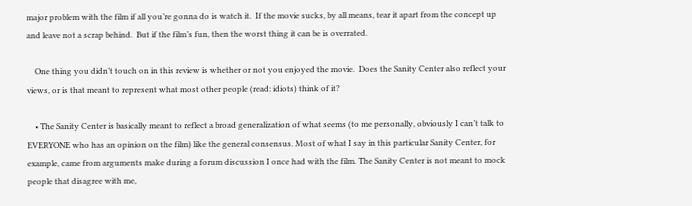major problem with the film if all you’re gonna do is watch it.  If the movie sucks, by all means, tear it apart from the concept up and leave not a scrap behind.  But if the film’s fun, then the worst thing it can be is overrated.

    One thing you didn’t touch on in this review is whether or not you enjoyed the movie.  Does the Sanity Center also reflect your views, or is that meant to represent what most other people (read: idiots) think of it?

    • The Sanity Center is basically meant to reflect a broad generalization of what seems (to me personally, obviously I can’t talk to EVERYONE who has an opinion on the film) like the general consensus. Most of what I say in this particular Sanity Center, for example, came from arguments make during a forum discussion I once had with the film. The Sanity Center is not meant to mock people that disagree with me,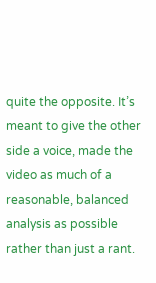quite the opposite. It’s meant to give the other side a voice, made the video as much of a reasonable, balanced analysis as possible rather than just a rant.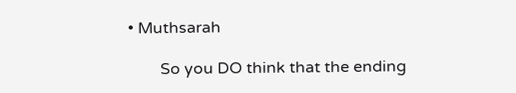• Muthsarah

        So you DO think that the ending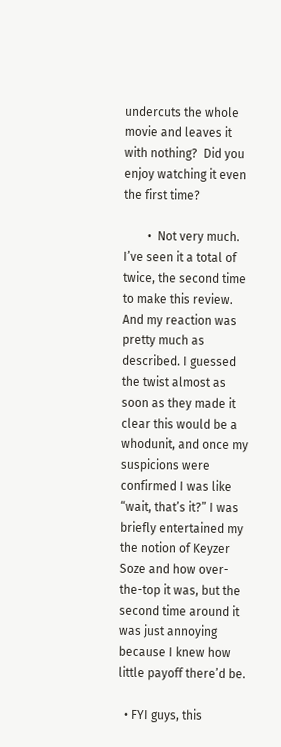undercuts the whole movie and leaves it with nothing?  Did you enjoy watching it even the first time?

        •  Not very much. I’ve seen it a total of twice, the second time to make this review. And my reaction was pretty much as described. I guessed the twist almost as soon as they made it clear this would be a whodunit, and once my suspicions were confirmed I was like “wait, that’s it?” I was briefly entertained my the notion of Keyzer Soze and how over-the-top it was, but the second time around it was just annoying because I knew how little payoff there’d be.

  • FYI guys, this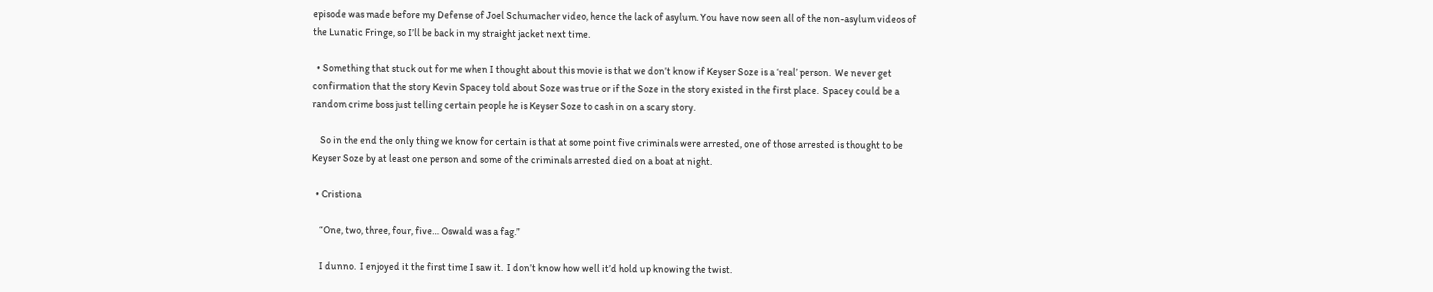episode was made before my Defense of Joel Schumacher video, hence the lack of asylum. You have now seen all of the non-asylum videos of the Lunatic Fringe, so I’ll be back in my straight jacket next time.

  • Something that stuck out for me when I thought about this movie is that we don’t know if Keyser Soze is a ‘real’ person.  We never get confirmation that the story Kevin Spacey told about Soze was true or if the Soze in the story existed in the first place.  Spacey could be a random crime boss just telling certain people he is Keyser Soze to cash in on a scary story.

    So in the end the only thing we know for certain is that at some point five criminals were arrested, one of those arrested is thought to be Keyser Soze by at least one person and some of the criminals arrested died on a boat at night.

  • Cristiona

    “One, two, three, four, five… Oswald was a fag.”

    I dunno.  I enjoyed it the first time I saw it.  I don’t know how well it’d hold up knowing the twist.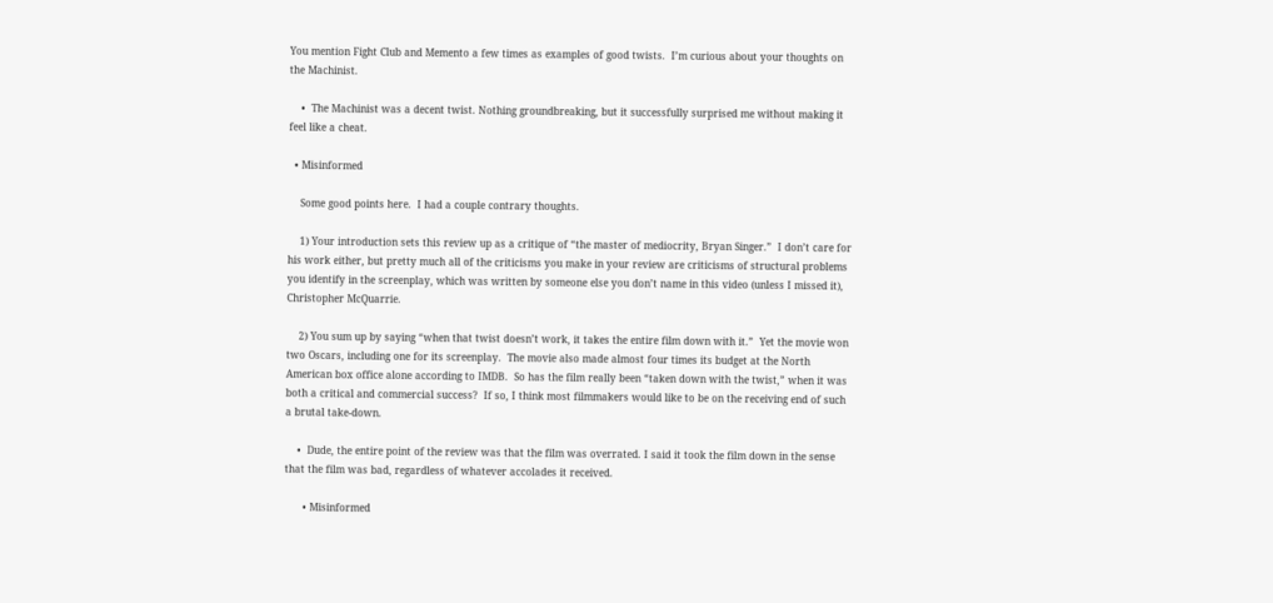You mention Fight Club and Memento a few times as examples of good twists.  I’m curious about your thoughts on the Machinist.

    •  The Machinist was a decent twist. Nothing groundbreaking, but it successfully surprised me without making it feel like a cheat.

  • Misinformed

    Some good points here.  I had a couple contrary thoughts.

    1) Your introduction sets this review up as a critique of “the master of mediocrity, Bryan Singer.”  I don’t care for his work either, but pretty much all of the criticisms you make in your review are criticisms of structural problems you identify in the screenplay, which was written by someone else you don’t name in this video (unless I missed it), Christopher McQuarrie.

    2) You sum up by saying “when that twist doesn’t work, it takes the entire film down with it.”  Yet the movie won two Oscars, including one for its screenplay.  The movie also made almost four times its budget at the North American box office alone according to IMDB.  So has the film really been “taken down with the twist,” when it was both a critical and commercial success?  If so, I think most filmmakers would like to be on the receiving end of such a brutal take-down.

    •  Dude, the entire point of the review was that the film was overrated. I said it took the film down in the sense that the film was bad, regardless of whatever accolades it received.

      • Misinformed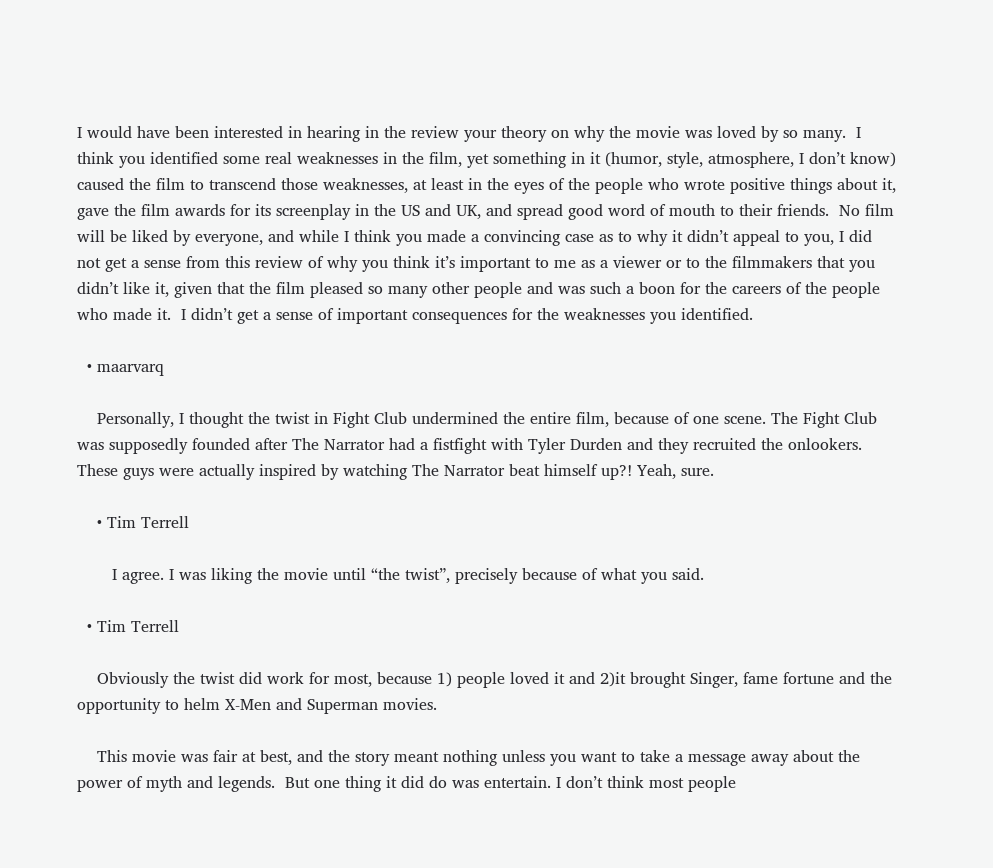I would have been interested in hearing in the review your theory on why the movie was loved by so many.  I think you identified some real weaknesses in the film, yet something in it (humor, style, atmosphere, I don’t know) caused the film to transcend those weaknesses, at least in the eyes of the people who wrote positive things about it, gave the film awards for its screenplay in the US and UK, and spread good word of mouth to their friends.  No film will be liked by everyone, and while I think you made a convincing case as to why it didn’t appeal to you, I did not get a sense from this review of why you think it’s important to me as a viewer or to the filmmakers that you didn’t like it, given that the film pleased so many other people and was such a boon for the careers of the people who made it.  I didn’t get a sense of important consequences for the weaknesses you identified.

  • maarvarq

    Personally, I thought the twist in Fight Club undermined the entire film, because of one scene. The Fight Club was supposedly founded after The Narrator had a fistfight with Tyler Durden and they recruited the onlookers. These guys were actually inspired by watching The Narrator beat himself up?! Yeah, sure.

    • Tim Terrell

       I agree. I was liking the movie until “the twist”, precisely because of what you said.

  • Tim Terrell

    Obviously the twist did work for most, because 1) people loved it and 2)it brought Singer, fame fortune and the opportunity to helm X-Men and Superman movies.

    This movie was fair at best, and the story meant nothing unless you want to take a message away about the power of myth and legends.  But one thing it did do was entertain. I don’t think most people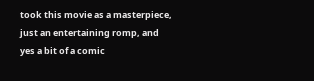took this movie as a masterpiece, just an entertaining romp, and yes a bit of a comic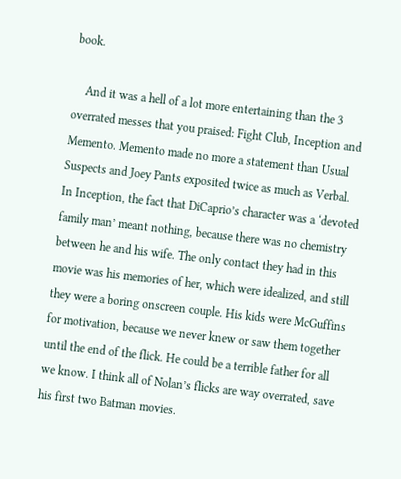book.

    And it was a hell of a lot more entertaining than the 3 overrated messes that you praised: Fight Club, Inception and Memento. Memento made no more a statement than Usual Suspects and Joey Pants exposited twice as much as Verbal. In Inception, the fact that DiCaprio’s character was a ‘devoted family man’ meant nothing, because there was no chemistry between he and his wife. The only contact they had in this movie was his memories of her, which were idealized, and still they were a boring onscreen couple. His kids were McGuffins for motivation, because we never knew or saw them together until the end of the flick. He could be a terrible father for all we know. I think all of Nolan’s flicks are way overrated, save his first two Batman movies.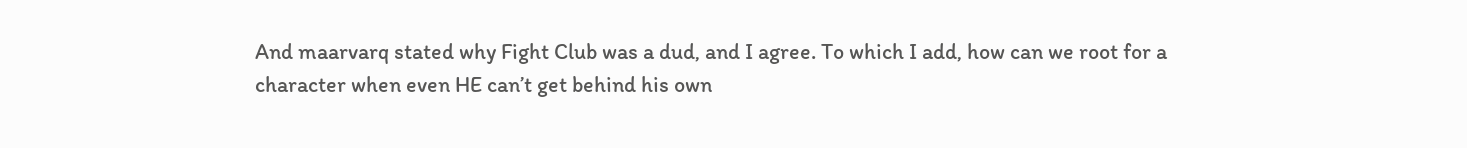And maarvarq stated why Fight Club was a dud, and I agree. To which I add, how can we root for a character when even HE can’t get behind his own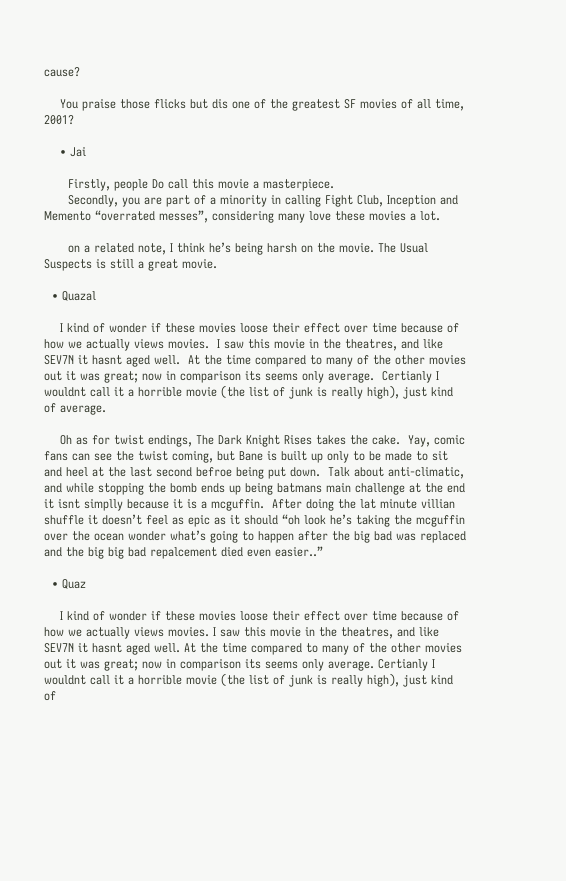cause?

    You praise those flicks but dis one of the greatest SF movies of all time, 2001?

    • Jai

      Firstly, people Do call this movie a masterpiece.
      Secondly, you are part of a minority in calling Fight Club, Inception and Memento “overrated messes”, considering many love these movies a lot.

      on a related note, I think he’s being harsh on the movie. The Usual Suspects is still a great movie.

  • Quazal

    I kind of wonder if these movies loose their effect over time because of how we actually views movies.  I saw this movie in the theatres, and like SEV7N it hasnt aged well.  At the time compared to many of the other movies out it was great; now in comparison its seems only average.  Certianly I wouldnt call it a horrible movie (the list of junk is really high), just kind of average.

    Oh as for twist endings, The Dark Knight Rises takes the cake.  Yay, comic fans can see the twist coming, but Bane is built up only to be made to sit and heel at the last second befroe being put down.  Talk about anti-climatic, and while stopping the bomb ends up being batmans main challenge at the end it isnt simplly because it is a mcguffin.  After doing the lat minute villian shuffle it doesn’t feel as epic as it should “oh look he’s taking the mcguffin over the ocean wonder what’s going to happen after the big bad was replaced and the big big bad repalcement died even easier..”

  • Quaz

    I kind of wonder if these movies loose their effect over time because of how we actually views movies. I saw this movie in the theatres, and like SEV7N it hasnt aged well. At the time compared to many of the other movies out it was great; now in comparison its seems only average. Certianly I wouldnt call it a horrible movie (the list of junk is really high), just kind of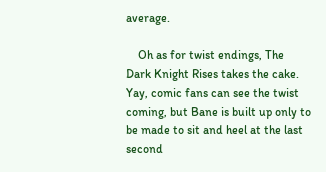average.

    Oh as for twist endings, The Dark Knight Rises takes the cake. Yay, comic fans can see the twist coming, but Bane is built up only to be made to sit and heel at the last second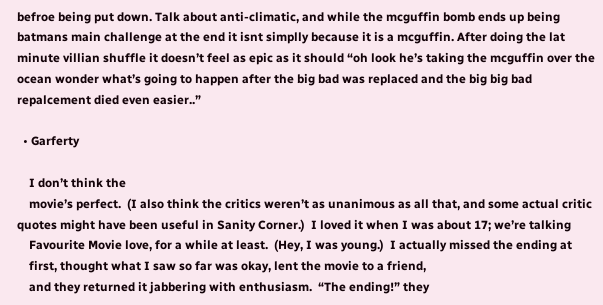befroe being put down. Talk about anti-climatic, and while the mcguffin bomb ends up being batmans main challenge at the end it isnt simplly because it is a mcguffin. After doing the lat minute villian shuffle it doesn’t feel as epic as it should “oh look he’s taking the mcguffin over the ocean wonder what’s going to happen after the big bad was replaced and the big big bad repalcement died even easier..”

  • Garferty

    I don’t think the
    movie’s perfect.  (I also think the critics weren’t as unanimous as all that, and some actual critic quotes might have been useful in Sanity Corner.)  I loved it when I was about 17; we’re talking
    Favourite Movie love, for a while at least.  (Hey, I was young.)  I actually missed the ending at
    first, thought what I saw so far was okay, lent the movie to a friend,
    and they returned it jabbering with enthusiasm.  “The ending!” they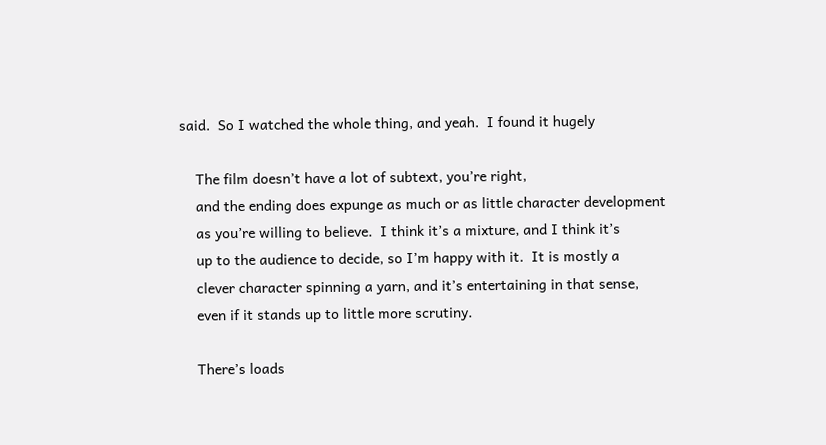said.  So I watched the whole thing, and yeah.  I found it hugely

    The film doesn’t have a lot of subtext, you’re right,
    and the ending does expunge as much or as little character development
    as you’re willing to believe.  I think it’s a mixture, and I think it’s
    up to the audience to decide, so I’m happy with it.  It is mostly a
    clever character spinning a yarn, and it’s entertaining in that sense,
    even if it stands up to little more scrutiny.

    There’s loads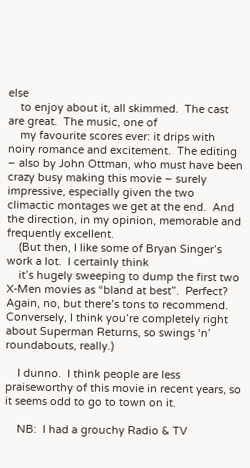else
    to enjoy about it, all skimmed.  The cast are great.  The music, one of
    my favourite scores ever: it drips with noiry romance and excitement.  The editing – also by John Ottman, who must have been crazy busy making this movie – surely impressive, especially given the two climactic montages we get at the end.  And the direction, in my opinion, memorable and frequently excellent.
    (But then, I like some of Bryan Singer’s work a lot.  I certainly think
    it’s hugely sweeping to dump the first two X-Men movies as “bland at best”.  Perfect?  Again, no, but there’s tons to recommend.  Conversely, I think you’re completely right about Superman Returns, so swings ‘n’ roundabouts, really.)

    I dunno.  I think people are less praiseworthy of this movie in recent years, so it seems odd to go to town on it.

    NB:  I had a grouchy Radio & TV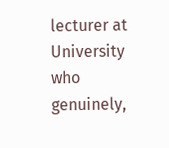lecturer at University who genuinely,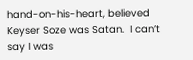hand-on-his-heart, believed Keyser Soze was Satan.  I can’t say I was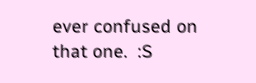ever confused on that one.  :S